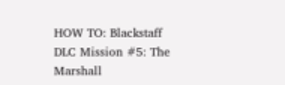HOW TO: Blackstaff DLC Mission #5: The Marshall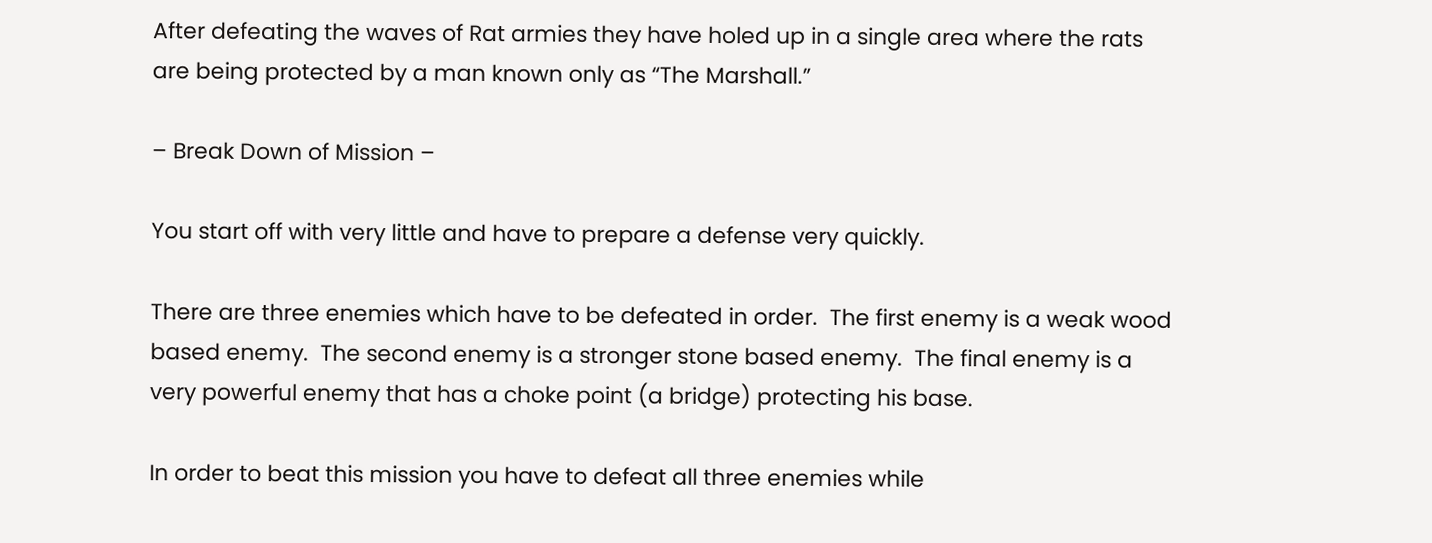After defeating the waves of Rat armies they have holed up in a single area where the rats are being protected by a man known only as “The Marshall.”

– Break Down of Mission –

You start off with very little and have to prepare a defense very quickly.

There are three enemies which have to be defeated in order.  The first enemy is a weak wood based enemy.  The second enemy is a stronger stone based enemy.  The final enemy is a very powerful enemy that has a choke point (a bridge) protecting his base.

In order to beat this mission you have to defeat all three enemies while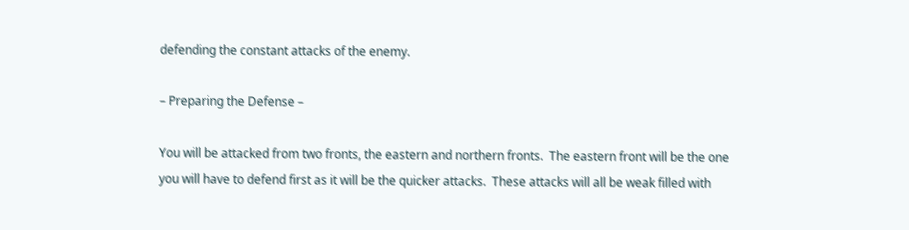defending the constant attacks of the enemy.

– Preparing the Defense –

You will be attacked from two fronts, the eastern and northern fronts.  The eastern front will be the one you will have to defend first as it will be the quicker attacks.  These attacks will all be weak filled with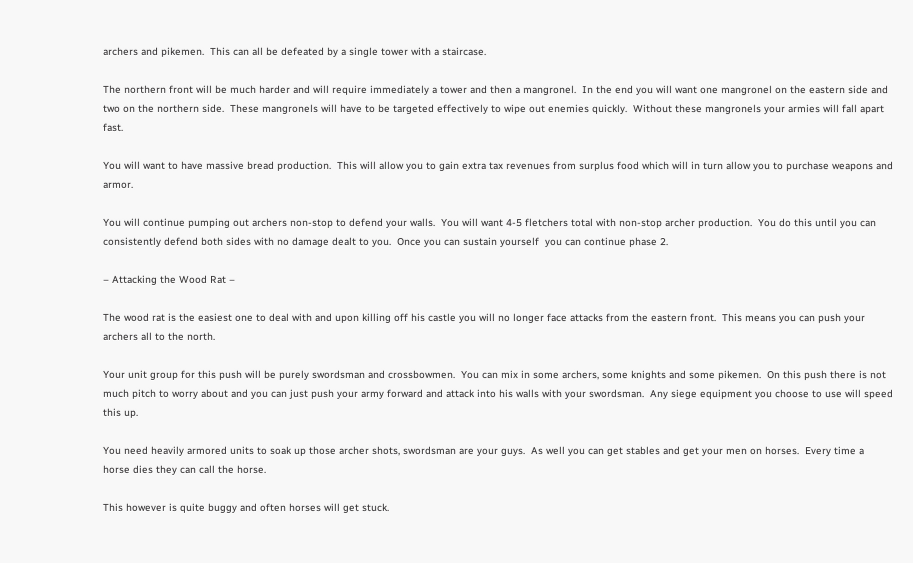archers and pikemen.  This can all be defeated by a single tower with a staircase.

The northern front will be much harder and will require immediately a tower and then a mangronel.  In the end you will want one mangronel on the eastern side and two on the northern side.  These mangronels will have to be targeted effectively to wipe out enemies quickly.  Without these mangronels your armies will fall apart fast.

You will want to have massive bread production.  This will allow you to gain extra tax revenues from surplus food which will in turn allow you to purchase weapons and armor.

You will continue pumping out archers non-stop to defend your walls.  You will want 4-5 fletchers total with non-stop archer production.  You do this until you can consistently defend both sides with no damage dealt to you.  Once you can sustain yourself  you can continue phase 2.

– Attacking the Wood Rat –

The wood rat is the easiest one to deal with and upon killing off his castle you will no longer face attacks from the eastern front.  This means you can push your archers all to the north.

Your unit group for this push will be purely swordsman and crossbowmen.  You can mix in some archers, some knights and some pikemen.  On this push there is not much pitch to worry about and you can just push your army forward and attack into his walls with your swordsman.  Any siege equipment you choose to use will speed this up.

You need heavily armored units to soak up those archer shots, swordsman are your guys.  As well you can get stables and get your men on horses.  Every time a horse dies they can call the horse.

This however is quite buggy and often horses will get stuck.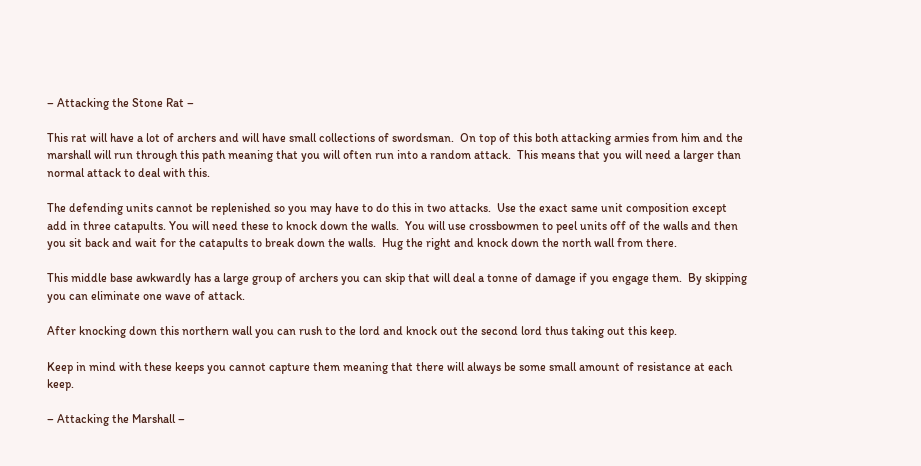– Attacking the Stone Rat –

This rat will have a lot of archers and will have small collections of swordsman.  On top of this both attacking armies from him and the marshall will run through this path meaning that you will often run into a random attack.  This means that you will need a larger than normal attack to deal with this.

The defending units cannot be replenished so you may have to do this in two attacks.  Use the exact same unit composition except add in three catapults. You will need these to knock down the walls.  You will use crossbowmen to peel units off of the walls and then you sit back and wait for the catapults to break down the walls.  Hug the right and knock down the north wall from there.

This middle base awkwardly has a large group of archers you can skip that will deal a tonne of damage if you engage them.  By skipping you can eliminate one wave of attack.

After knocking down this northern wall you can rush to the lord and knock out the second lord thus taking out this keep.

Keep in mind with these keeps you cannot capture them meaning that there will always be some small amount of resistance at each keep.

– Attacking the Marshall –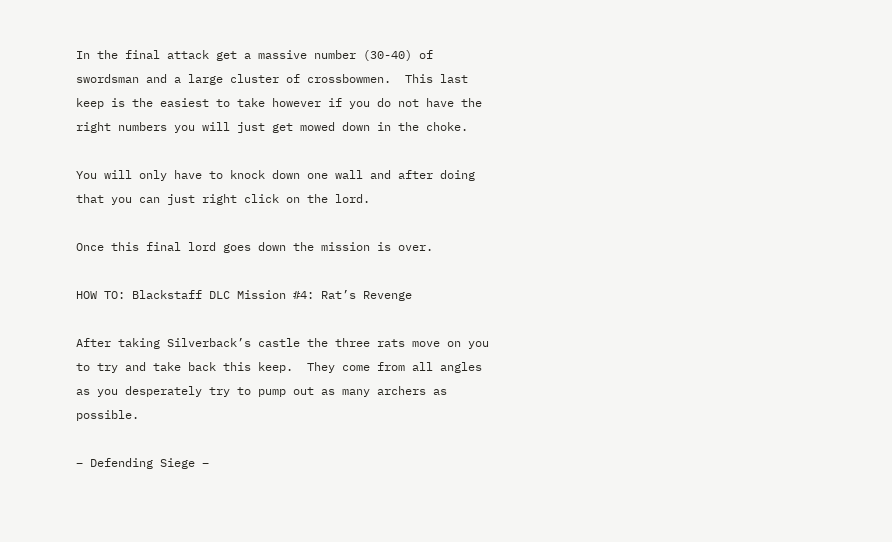In the final attack get a massive number (30-40) of swordsman and a large cluster of crossbowmen.  This last keep is the easiest to take however if you do not have the right numbers you will just get mowed down in the choke.

You will only have to knock down one wall and after doing that you can just right click on the lord.

Once this final lord goes down the mission is over.

HOW TO: Blackstaff DLC Mission #4: Rat’s Revenge

After taking Silverback’s castle the three rats move on you to try and take back this keep.  They come from all angles as you desperately try to pump out as many archers as possible.

– Defending Siege –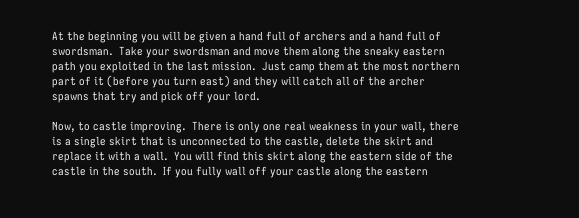At the beginning you will be given a hand full of archers and a hand full of swordsman.  Take your swordsman and move them along the sneaky eastern path you exploited in the last mission.  Just camp them at the most northern part of it (before you turn east) and they will catch all of the archer spawns that try and pick off your lord.

Now, to castle improving.  There is only one real weakness in your wall, there is a single skirt that is unconnected to the castle, delete the skirt and replace it with a wall.  You will find this skirt along the eastern side of the castle in the south.  If you fully wall off your castle along the eastern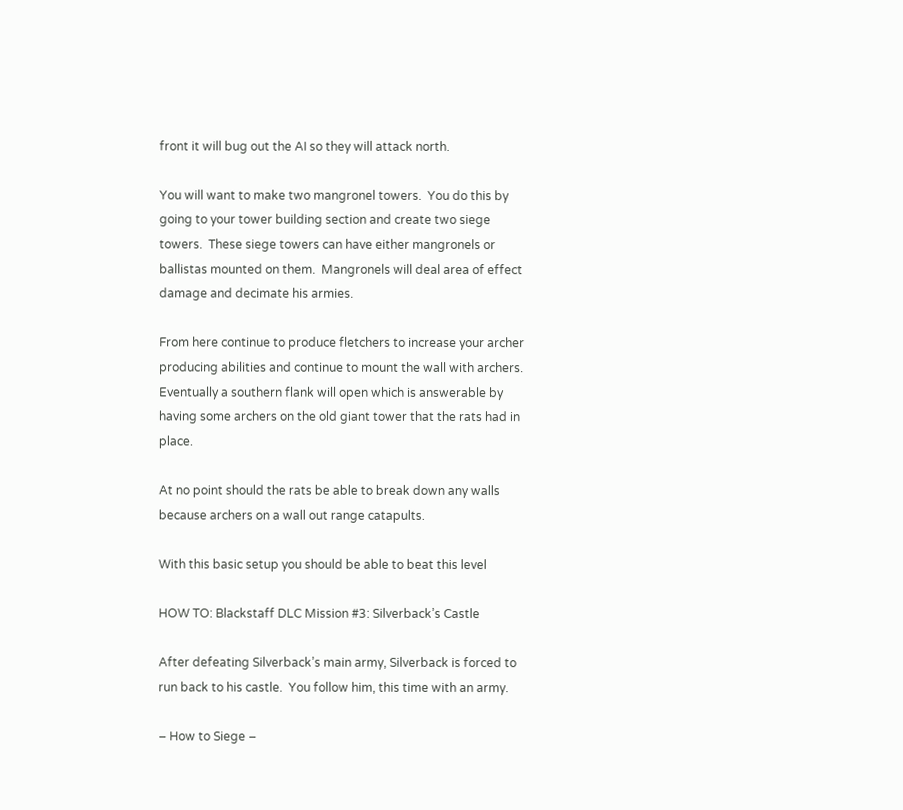front it will bug out the AI so they will attack north.

You will want to make two mangronel towers.  You do this by going to your tower building section and create two siege towers.  These siege towers can have either mangronels or ballistas mounted on them.  Mangronels will deal area of effect damage and decimate his armies.

From here continue to produce fletchers to increase your archer producing abilities and continue to mount the wall with archers.  Eventually a southern flank will open which is answerable by having some archers on the old giant tower that the rats had in place.

At no point should the rats be able to break down any walls because archers on a wall out range catapults.

With this basic setup you should be able to beat this level

HOW TO: Blackstaff DLC Mission #3: Silverback’s Castle

After defeating Silverback’s main army, Silverback is forced to run back to his castle.  You follow him, this time with an army.

– How to Siege –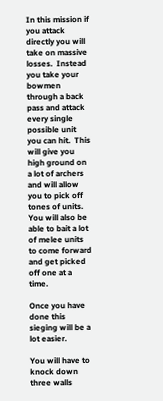In this mission if you attack directly you will take on massive losses.  Instead you take your bowmen through a back pass and attack every single possible unit you can hit.  This will give you high ground on a lot of archers and will allow you to pick off tones of units.  You will also be able to bait a lot of melee units to come forward and get picked off one at a time.

Once you have done this sieging will be a lot easier.

You will have to knock down three walls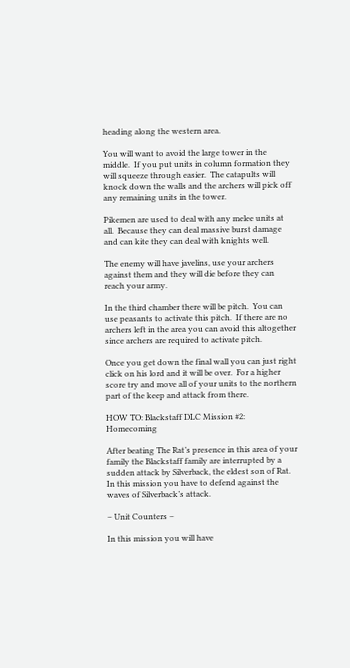heading along the western area.

You will want to avoid the large tower in the middle.  If you put units in column formation they will squeeze through easier.  The catapults will knock down the walls and the archers will pick off any remaining units in the tower.

Pikemen are used to deal with any melee units at all.  Because they can deal massive burst damage and can kite they can deal with knights well.

The enemy will have javelins, use your archers against them and they will die before they can reach your army.

In the third chamber there will be pitch.  You can use peasants to activate this pitch.  If there are no archers left in the area you can avoid this altogether since archers are required to activate pitch.

Once you get down the final wall you can just right click on his lord and it will be over.  For a higher score try and move all of your units to the northern part of the keep and attack from there.

HOW TO: Blackstaff DLC Mission #2: Homecoming

After beating The Rat’s presence in this area of your family the Blackstaff family are interrupted by a sudden attack by Silverback, the eldest son of Rat.  In this mission you have to defend against the waves of Silverback’s attack.

– Unit Counters –

In this mission you will have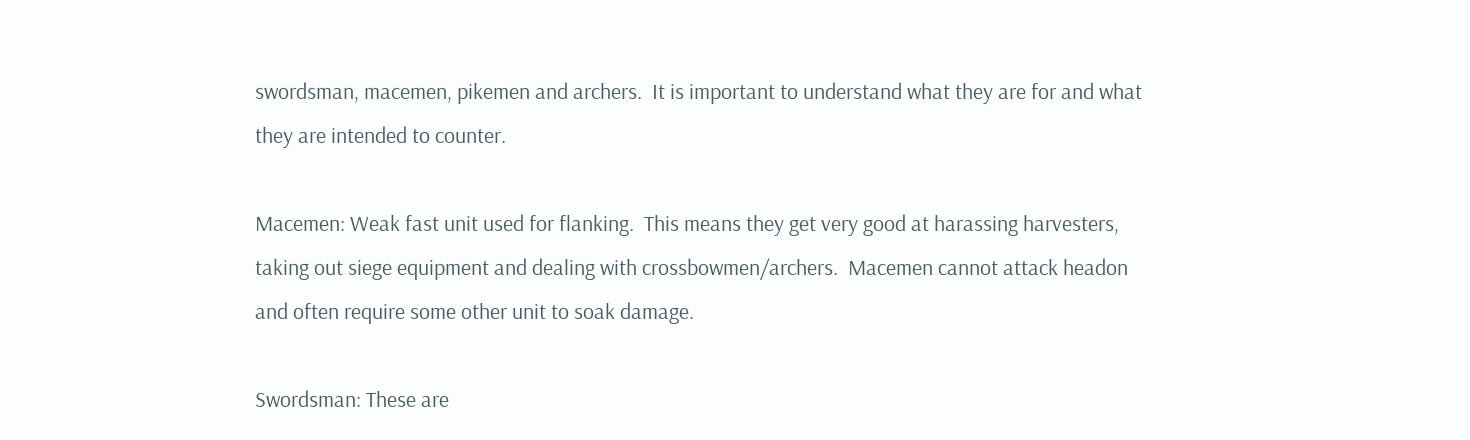swordsman, macemen, pikemen and archers.  It is important to understand what they are for and what they are intended to counter.

Macemen: Weak fast unit used for flanking.  This means they get very good at harassing harvesters, taking out siege equipment and dealing with crossbowmen/archers.  Macemen cannot attack headon and often require some other unit to soak damage.

Swordsman: These are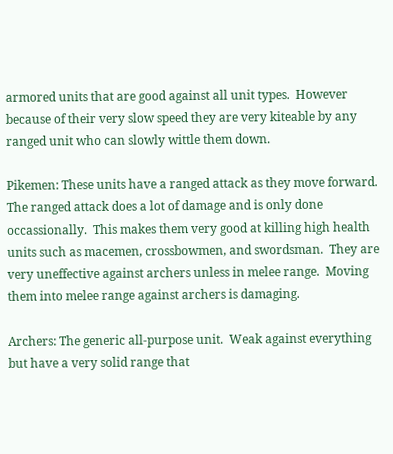armored units that are good against all unit types.  However because of their very slow speed they are very kiteable by any ranged unit who can slowly wittle them down.

Pikemen: These units have a ranged attack as they move forward.  The ranged attack does a lot of damage and is only done occassionally.  This makes them very good at killing high health units such as macemen, crossbowmen, and swordsman.  They are very uneffective against archers unless in melee range.  Moving them into melee range against archers is damaging.

Archers: The generic all-purpose unit.  Weak against everything but have a very solid range that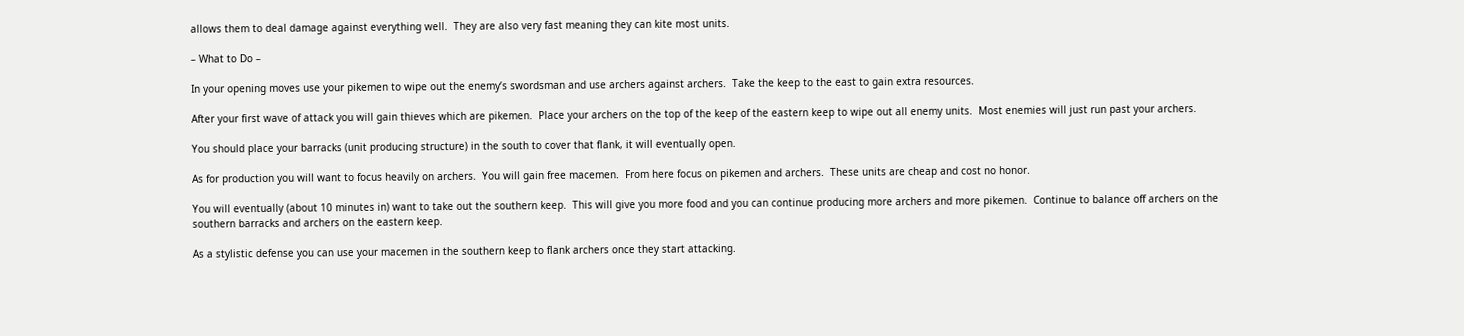allows them to deal damage against everything well.  They are also very fast meaning they can kite most units.

– What to Do –

In your opening moves use your pikemen to wipe out the enemy’s swordsman and use archers against archers.  Take the keep to the east to gain extra resources.

After your first wave of attack you will gain thieves which are pikemen.  Place your archers on the top of the keep of the eastern keep to wipe out all enemy units.  Most enemies will just run past your archers.

You should place your barracks (unit producing structure) in the south to cover that flank, it will eventually open.

As for production you will want to focus heavily on archers.  You will gain free macemen.  From here focus on pikemen and archers.  These units are cheap and cost no honor.

You will eventually (about 10 minutes in) want to take out the southern keep.  This will give you more food and you can continue producing more archers and more pikemen.  Continue to balance off archers on the southern barracks and archers on the eastern keep.

As a stylistic defense you can use your macemen in the southern keep to flank archers once they start attacking.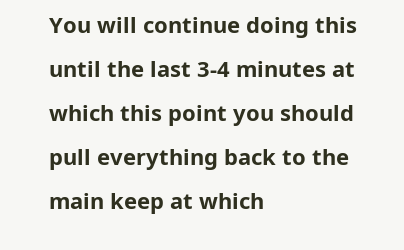You will continue doing this until the last 3-4 minutes at which this point you should pull everything back to the main keep at which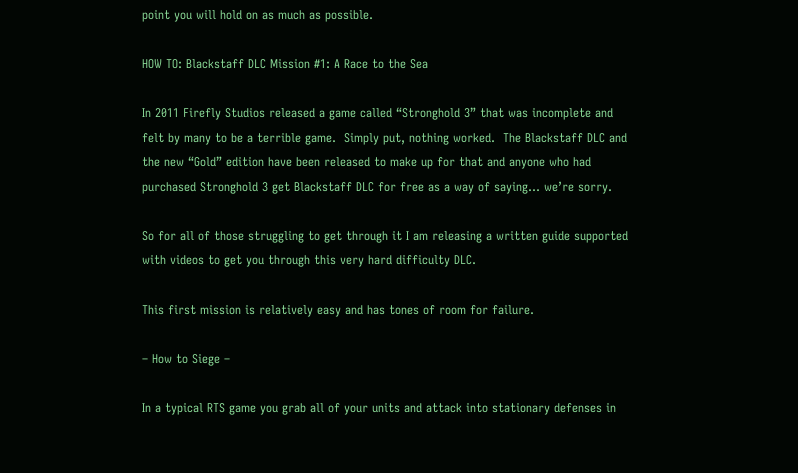point you will hold on as much as possible.

HOW TO: Blackstaff DLC Mission #1: A Race to the Sea

In 2011 Firefly Studios released a game called “Stronghold 3” that was incomplete and felt by many to be a terrible game.  Simply put, nothing worked.  The Blackstaff DLC and the new “Gold” edition have been released to make up for that and anyone who had purchased Stronghold 3 get Blackstaff DLC for free as a way of saying… we’re sorry.

So for all of those struggling to get through it I am releasing a written guide supported with videos to get you through this very hard difficulty DLC.

This first mission is relatively easy and has tones of room for failure.

– How to Siege –

In a typical RTS game you grab all of your units and attack into stationary defenses in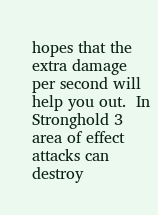hopes that the extra damage per second will help you out.  In Stronghold 3 area of effect attacks can destroy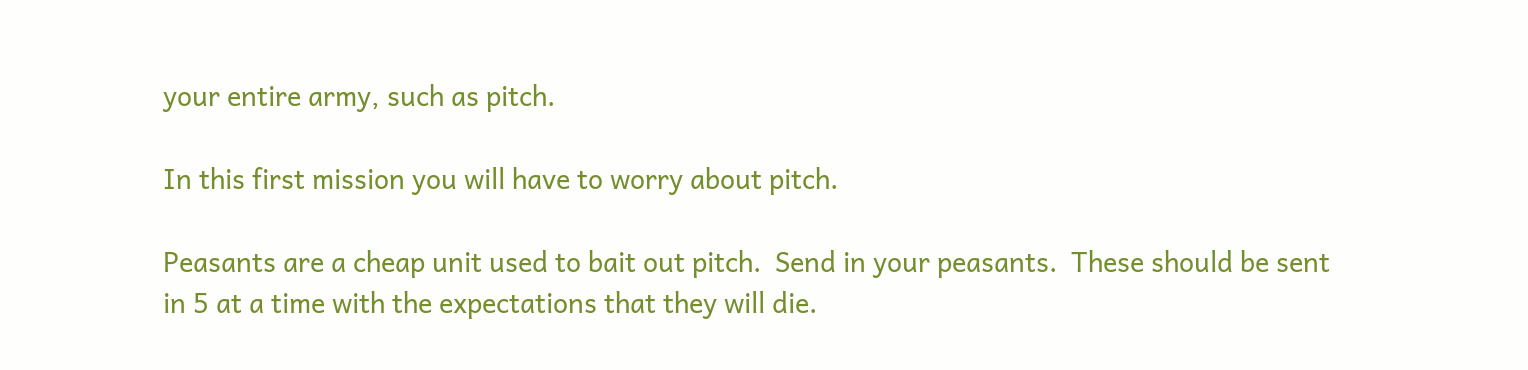your entire army, such as pitch.

In this first mission you will have to worry about pitch.

Peasants are a cheap unit used to bait out pitch.  Send in your peasants.  These should be sent in 5 at a time with the expectations that they will die.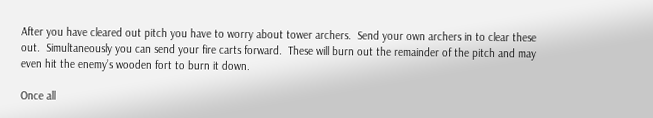After you have cleared out pitch you have to worry about tower archers.  Send your own archers in to clear these out.  Simultaneously you can send your fire carts forward.  These will burn out the remainder of the pitch and may even hit the enemy’s wooden fort to burn it down.

Once all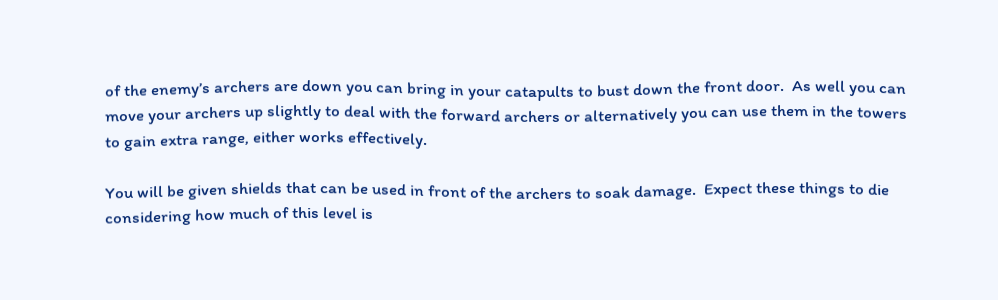of the enemy’s archers are down you can bring in your catapults to bust down the front door.  As well you can move your archers up slightly to deal with the forward archers or alternatively you can use them in the towers to gain extra range, either works effectively.

You will be given shields that can be used in front of the archers to soak damage.  Expect these things to die considering how much of this level is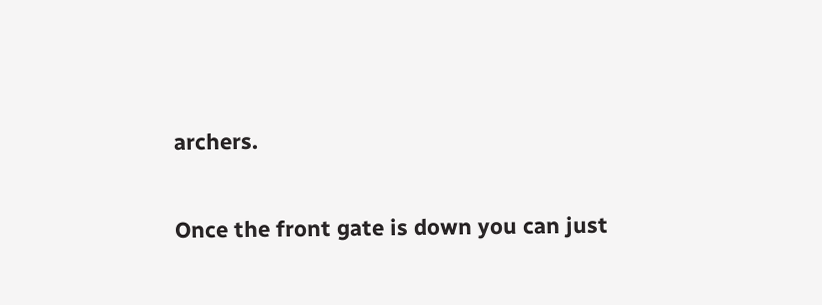archers.

Once the front gate is down you can just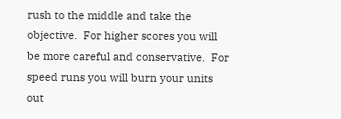rush to the middle and take the objective.  For higher scores you will be more careful and conservative.  For speed runs you will burn your units out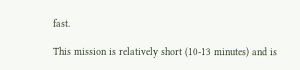fast.

This mission is relatively short (10-13 minutes) and is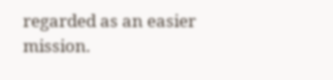regarded as an easier mission.